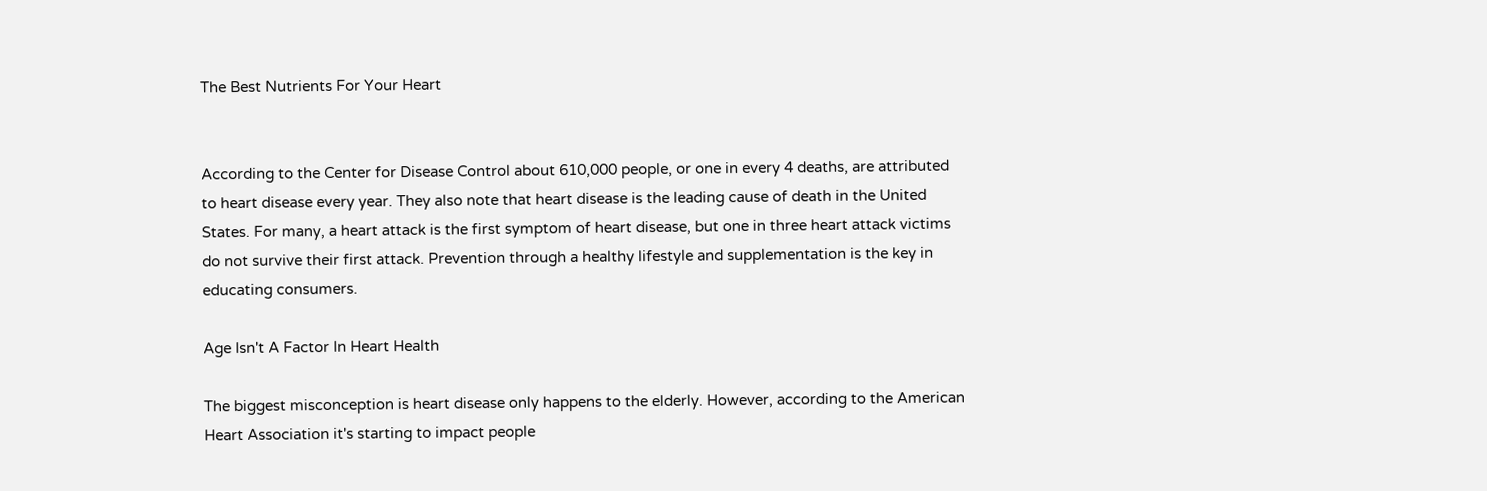The Best Nutrients For Your Heart


According to the Center for Disease Control about 610,000 people, or one in every 4 deaths, are attributed to heart disease every year. They also note that heart disease is the leading cause of death in the United States. For many, a heart attack is the first symptom of heart disease, but one in three heart attack victims do not survive their first attack. Prevention through a healthy lifestyle and supplementation is the key in educating consumers.

Age Isn't A Factor In Heart Health

The biggest misconception is heart disease only happens to the elderly. However, according to the American Heart Association it's starting to impact people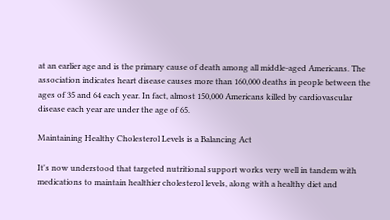at an earlier age and is the primary cause of death among all middle-aged Americans. The association indicates heart disease causes more than 160,000 deaths in people between the ages of 35 and 64 each year. In fact, almost 150,000 Americans killed by cardiovascular disease each year are under the age of 65.

Maintaining Healthy Cholesterol Levels is a Balancing Act

It's now understood that targeted nutritional support works very well in tandem with medications to maintain healthier cholesterol levels, along with a healthy diet and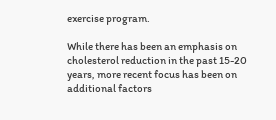exercise program.

While there has been an emphasis on cholesterol reduction in the past 15-20 years, more recent focus has been on additional factors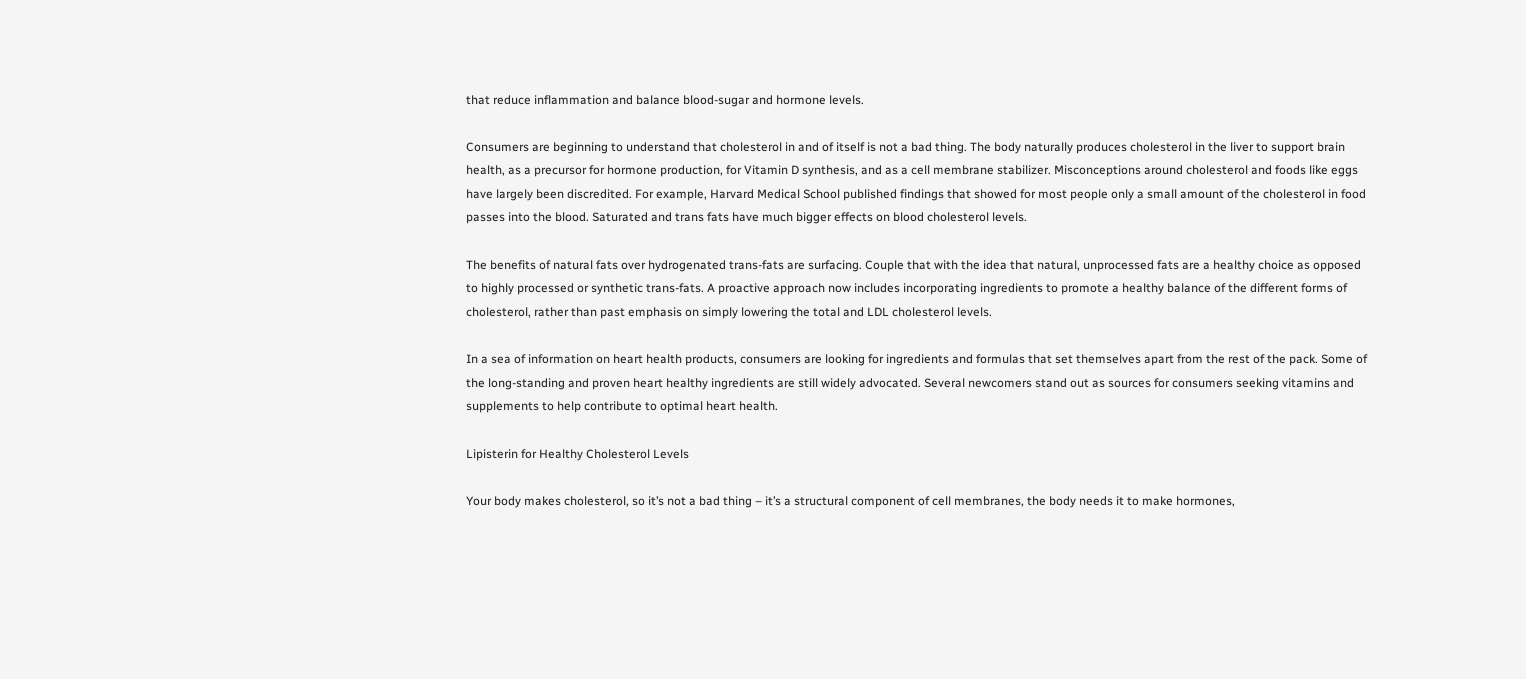that reduce inflammation and balance blood-sugar and hormone levels.

Consumers are beginning to understand that cholesterol in and of itself is not a bad thing. The body naturally produces cholesterol in the liver to support brain health, as a precursor for hormone production, for Vitamin D synthesis, and as a cell membrane stabilizer. Misconceptions around cholesterol and foods like eggs have largely been discredited. For example, Harvard Medical School published findings that showed for most people only a small amount of the cholesterol in food passes into the blood. Saturated and trans fats have much bigger effects on blood cholesterol levels.

The benefits of natural fats over hydrogenated trans-fats are surfacing. Couple that with the idea that natural, unprocessed fats are a healthy choice as opposed to highly processed or synthetic trans-fats. A proactive approach now includes incorporating ingredients to promote a healthy balance of the different forms of cholesterol, rather than past emphasis on simply lowering the total and LDL cholesterol levels.

In a sea of information on heart health products, consumers are looking for ingredients and formulas that set themselves apart from the rest of the pack. Some of the long-standing and proven heart healthy ingredients are still widely advocated. Several newcomers stand out as sources for consumers seeking vitamins and supplements to help contribute to optimal heart health.

Lipisterin for Healthy Cholesterol Levels

Your body makes cholesterol, so it’s not a bad thing – it’s a structural component of cell membranes, the body needs it to make hormones,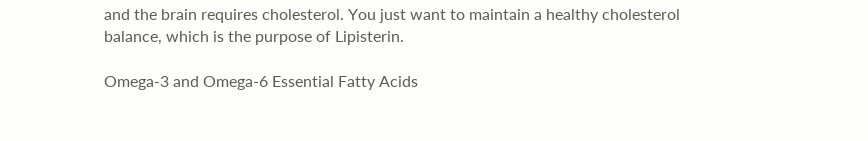and the brain requires cholesterol. You just want to maintain a healthy cholesterol balance, which is the purpose of Lipisterin.

Omega-3 and Omega-6 Essential Fatty Acids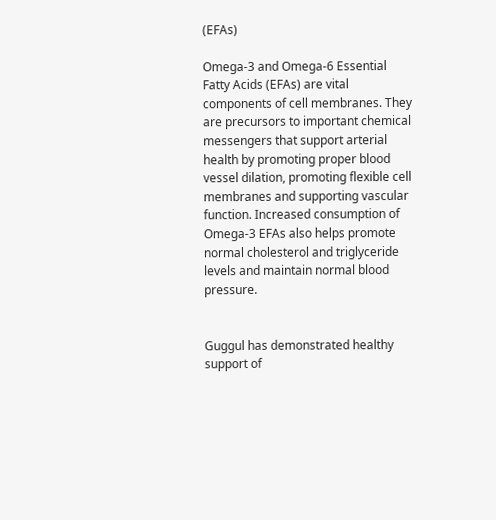(EFAs)

Omega-3 and Omega-6 Essential Fatty Acids (EFAs) are vital components of cell membranes. They are precursors to important chemical messengers that support arterial health by promoting proper blood vessel dilation, promoting flexible cell membranes and supporting vascular function. Increased consumption of Omega-3 EFAs also helps promote normal cholesterol and triglyceride levels and maintain normal blood pressure.


Guggul has demonstrated healthy support of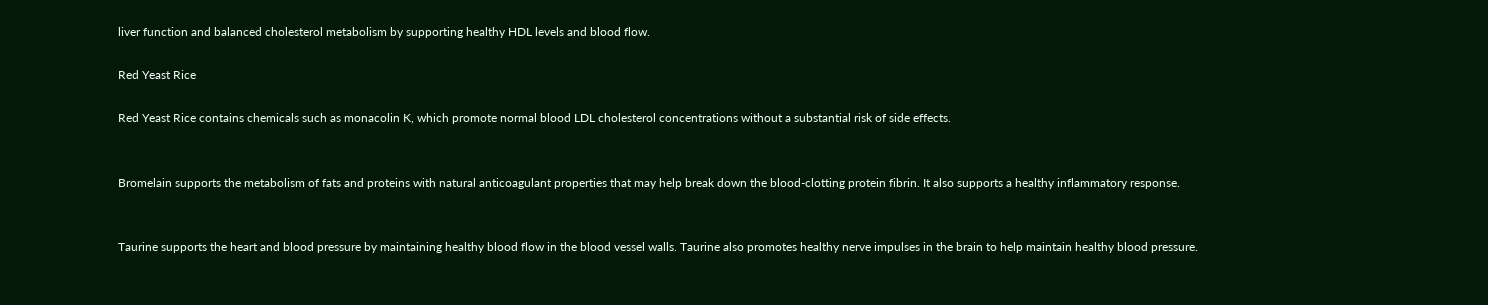liver function and balanced cholesterol metabolism by supporting healthy HDL levels and blood flow.

Red Yeast Rice

Red Yeast Rice contains chemicals such as monacolin K, which promote normal blood LDL cholesterol concentrations without a substantial risk of side effects.


Bromelain supports the metabolism of fats and proteins with natural anticoagulant properties that may help break down the blood-clotting protein fibrin. It also supports a healthy inflammatory response.


Taurine supports the heart and blood pressure by maintaining healthy blood flow in the blood vessel walls. Taurine also promotes healthy nerve impulses in the brain to help maintain healthy blood pressure.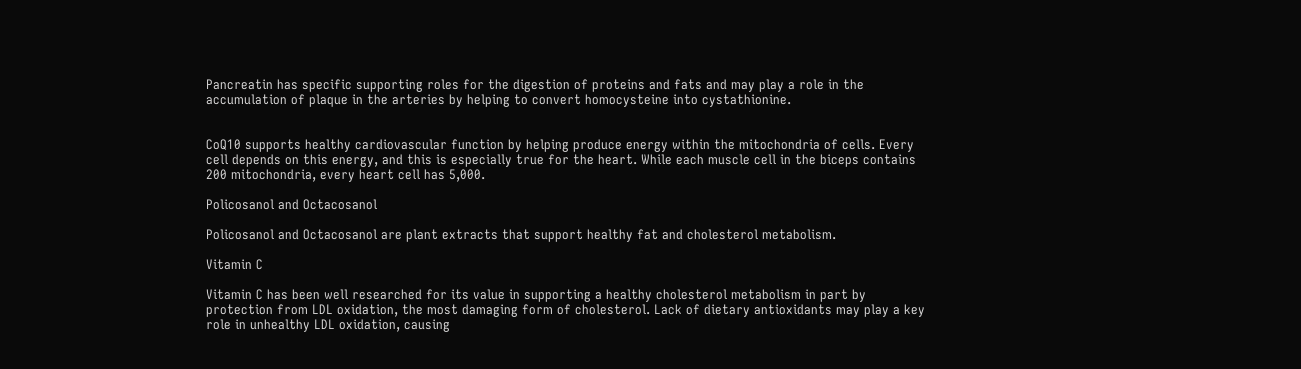Pancreatin has specific supporting roles for the digestion of proteins and fats and may play a role in the accumulation of plaque in the arteries by helping to convert homocysteine into cystathionine.


CoQ10 supports healthy cardiovascular function by helping produce energy within the mitochondria of cells. Every cell depends on this energy, and this is especially true for the heart. While each muscle cell in the biceps contains 200 mitochondria, every heart cell has 5,000.

Policosanol and Octacosanol

Policosanol and Octacosanol are plant extracts that support healthy fat and cholesterol metabolism.

Vitamin C

Vitamin C has been well researched for its value in supporting a healthy cholesterol metabolism in part by protection from LDL oxidation, the most damaging form of cholesterol. Lack of dietary antioxidants may play a key role in unhealthy LDL oxidation, causing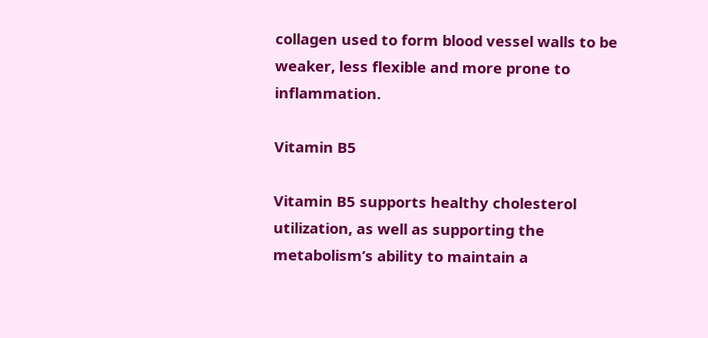collagen used to form blood vessel walls to be weaker, less flexible and more prone to inflammation.

Vitamin B5

Vitamin B5 supports healthy cholesterol utilization, as well as supporting the metabolism’s ability to maintain a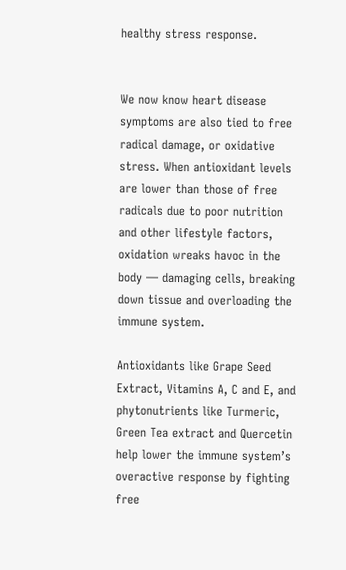healthy stress response.


We now know heart disease symptoms are also tied to free radical damage, or oxidative stress. When antioxidant levels are lower than those of free radicals due to poor nutrition and other lifestyle factors, oxidation wreaks havoc in the body — damaging cells, breaking down tissue and overloading the immune system.

Antioxidants like Grape Seed Extract, Vitamins A, C and E, and phytonutrients like Turmeric, Green Tea extract and Quercetin help lower the immune system’s overactive response by fighting free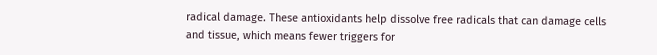radical damage. These antioxidants help dissolve free radicals that can damage cells and tissue, which means fewer triggers for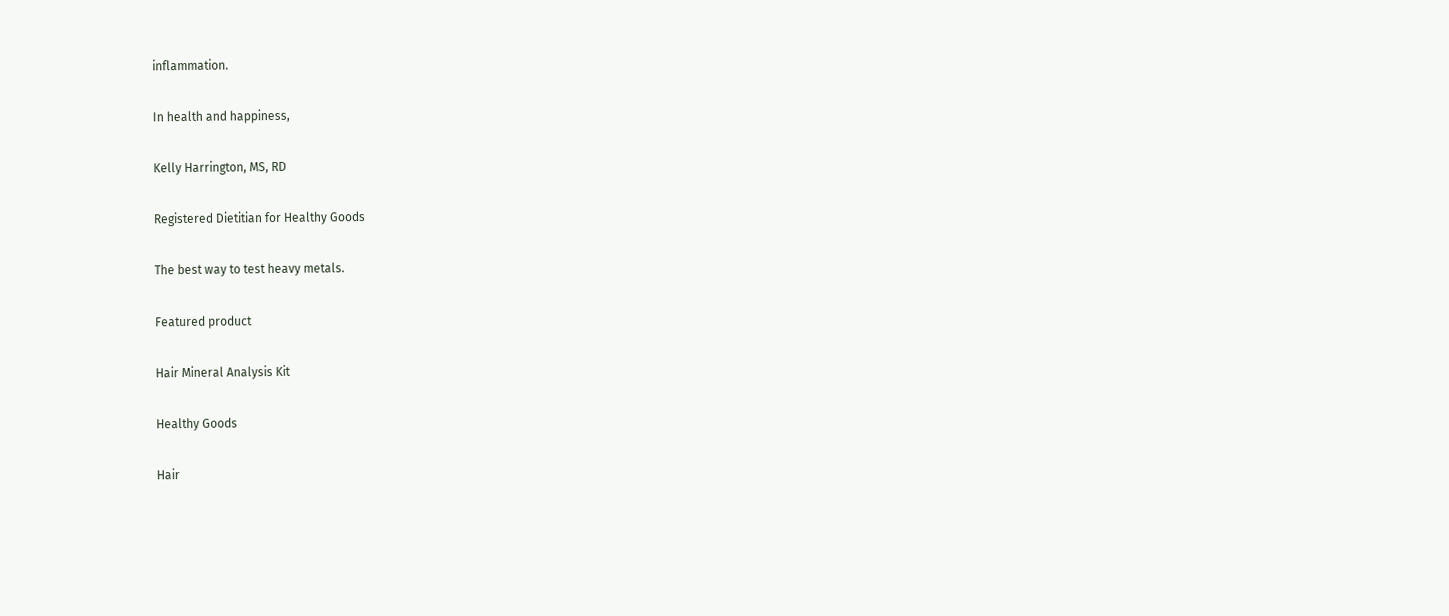inflammation.

In health and happiness,

Kelly Harrington, MS, RD

Registered Dietitian for Healthy Goods

The best way to test heavy metals.

Featured product

Hair Mineral Analysis Kit

Healthy Goods

Hair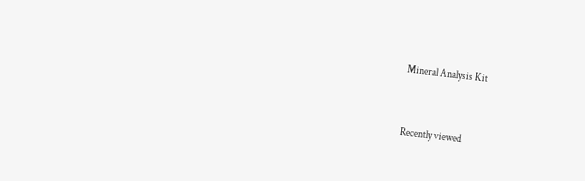Mineral Analysis Kit


Recently viewed